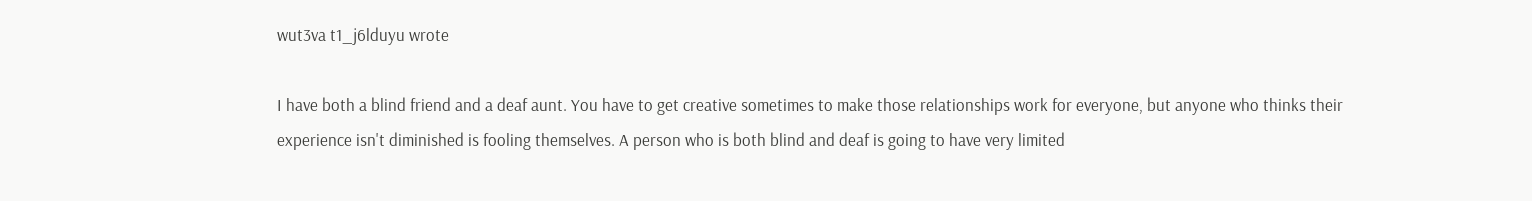wut3va t1_j6lduyu wrote

I have both a blind friend and a deaf aunt. You have to get creative sometimes to make those relationships work for everyone, but anyone who thinks their experience isn't diminished is fooling themselves. A person who is both blind and deaf is going to have very limited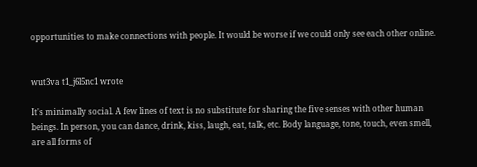opportunities to make connections with people. It would be worse if we could only see each other online.


wut3va t1_j6l5nc1 wrote

It's minimally social. A few lines of text is no substitute for sharing the five senses with other human beings. In person, you can dance, drink, kiss, laugh, eat, talk, etc. Body language, tone, touch, even smell, are all forms of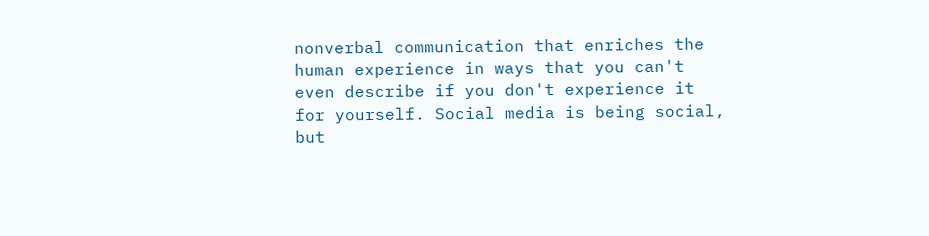nonverbal communication that enriches the human experience in ways that you can't even describe if you don't experience it for yourself. Social media is being social, but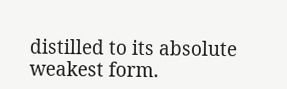distilled to its absolute weakest form.